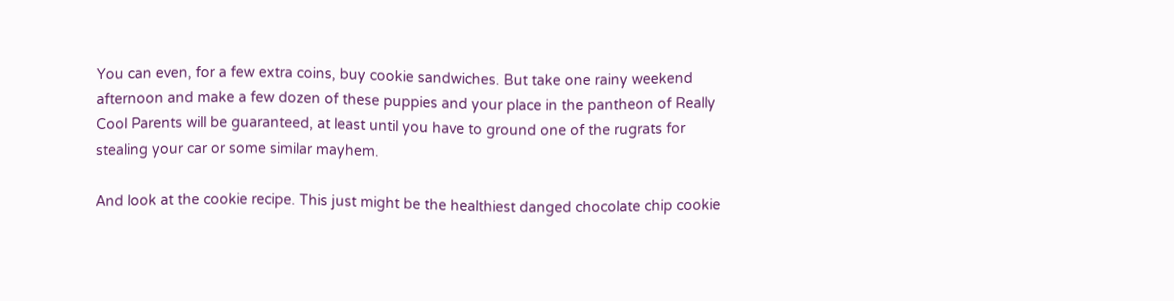You can even, for a few extra coins, buy cookie sandwiches. But take one rainy weekend afternoon and make a few dozen of these puppies and your place in the pantheon of Really Cool Parents will be guaranteed, at least until you have to ground one of the rugrats for stealing your car or some similar mayhem.

And look at the cookie recipe. This just might be the healthiest danged chocolate chip cookie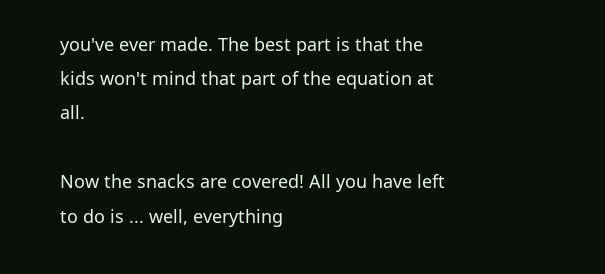you've ever made. The best part is that the kids won't mind that part of the equation at all.

Now the snacks are covered! All you have left to do is ... well, everything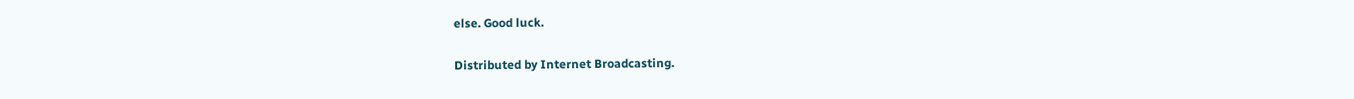else. Good luck.

Distributed by Internet Broadcasting.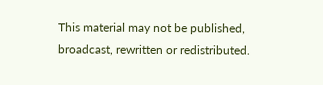This material may not be published, broadcast, rewritten or redistributed.